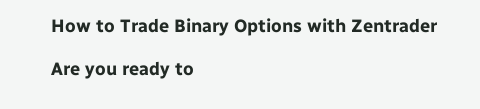How to Trade Binary Options with Zentrader

Are you ready to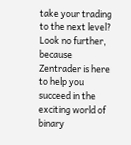take your trading to the next level? Look no further, because Zentrader is here to help you succeed in the exciting world of binary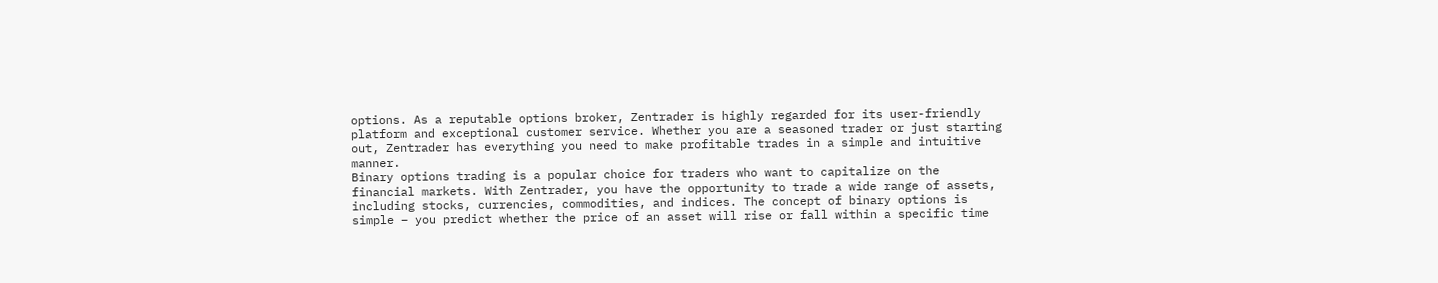options. As a reputable options broker, Zentrader is highly regarded for its user-friendly platform and exceptional customer service. Whether you are a seasoned trader or just starting out, Zentrader has everything you need to make profitable trades in a simple and intuitive manner.
Binary options trading is a popular choice for traders who want to capitalize on the financial markets. With Zentrader, you have the opportunity to trade a wide range of assets, including stocks, currencies, commodities, and indices. The concept of binary options is simple – you predict whether the price of an asset will rise or fall within a specific time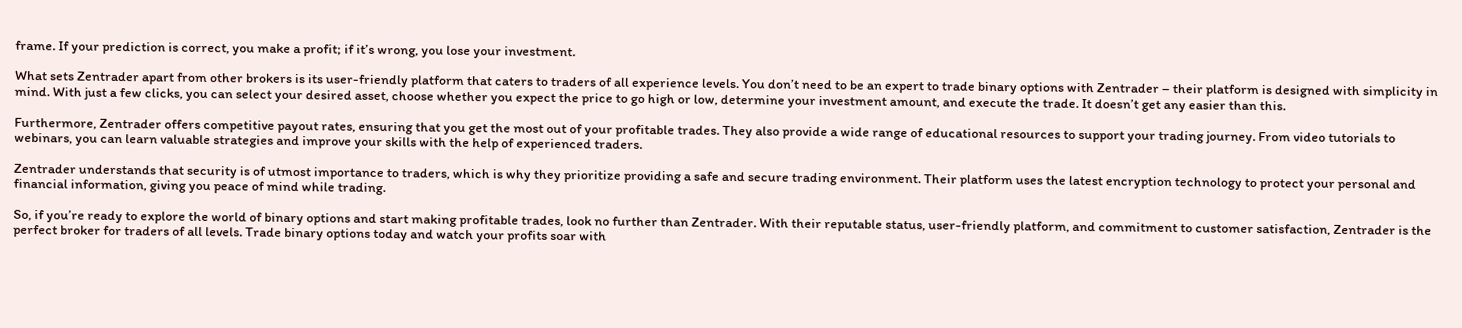frame. If your prediction is correct, you make a profit; if it’s wrong, you lose your investment.

What sets Zentrader apart from other brokers is its user-friendly platform that caters to traders of all experience levels. You don’t need to be an expert to trade binary options with Zentrader – their platform is designed with simplicity in mind. With just a few clicks, you can select your desired asset, choose whether you expect the price to go high or low, determine your investment amount, and execute the trade. It doesn’t get any easier than this.

Furthermore, Zentrader offers competitive payout rates, ensuring that you get the most out of your profitable trades. They also provide a wide range of educational resources to support your trading journey. From video tutorials to webinars, you can learn valuable strategies and improve your skills with the help of experienced traders.

Zentrader understands that security is of utmost importance to traders, which is why they prioritize providing a safe and secure trading environment. Their platform uses the latest encryption technology to protect your personal and financial information, giving you peace of mind while trading.

So, if you’re ready to explore the world of binary options and start making profitable trades, look no further than Zentrader. With their reputable status, user-friendly platform, and commitment to customer satisfaction, Zentrader is the perfect broker for traders of all levels. Trade binary options today and watch your profits soar with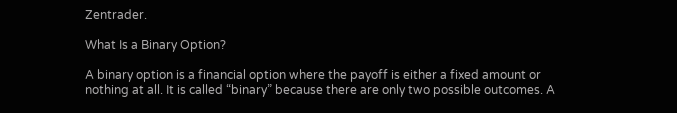Zentrader.

What Is a Binary Option?

A binary option is a financial option where the payoff is either a fixed amount or nothing at all. It is called “binary” because there are only two possible outcomes. A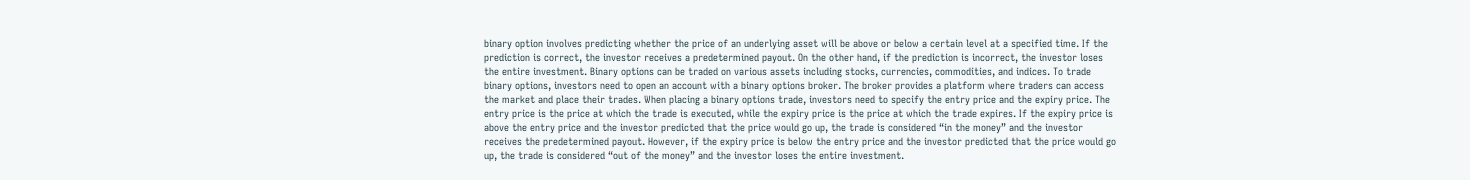binary option involves predicting whether the price of an underlying asset will be above or below a certain level at a specified time. If the prediction is correct, the investor receives a predetermined payout. On the other hand, if the prediction is incorrect, the investor loses the entire investment. Binary options can be traded on various assets including stocks, currencies, commodities, and indices. To trade binary options, investors need to open an account with a binary options broker. The broker provides a platform where traders can access the market and place their trades. When placing a binary options trade, investors need to specify the entry price and the expiry price. The entry price is the price at which the trade is executed, while the expiry price is the price at which the trade expires. If the expiry price is above the entry price and the investor predicted that the price would go up, the trade is considered “in the money” and the investor receives the predetermined payout. However, if the expiry price is below the entry price and the investor predicted that the price would go up, the trade is considered “out of the money” and the investor loses the entire investment.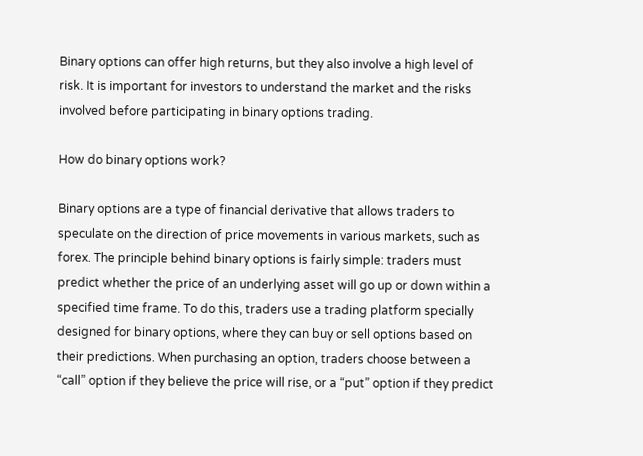Binary options can offer high returns, but they also involve a high level of risk. It is important for investors to understand the market and the risks involved before participating in binary options trading.

How do binary options work?

Binary options are a type of financial derivative that allows traders to speculate on the direction of price movements in various markets, such as forex. The principle behind binary options is fairly simple: traders must predict whether the price of an underlying asset will go up or down within a specified time frame. To do this, traders use a trading platform specially designed for binary options, where they can buy or sell options based on their predictions. When purchasing an option, traders choose between a “call” option if they believe the price will rise, or a “put” option if they predict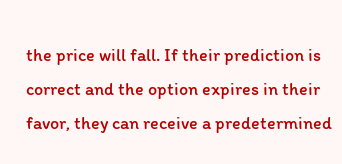the price will fall. If their prediction is correct and the option expires in their favor, they can receive a predetermined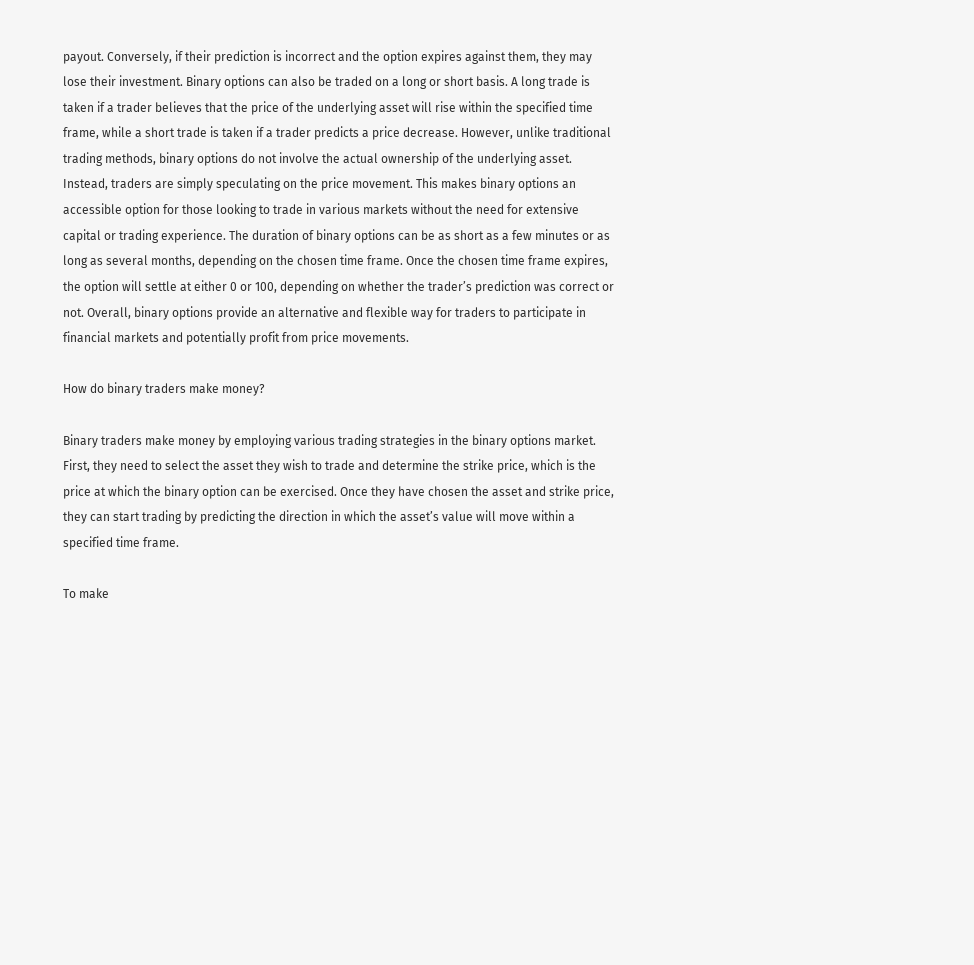payout. Conversely, if their prediction is incorrect and the option expires against them, they may lose their investment. Binary options can also be traded on a long or short basis. A long trade is taken if a trader believes that the price of the underlying asset will rise within the specified time frame, while a short trade is taken if a trader predicts a price decrease. However, unlike traditional trading methods, binary options do not involve the actual ownership of the underlying asset. Instead, traders are simply speculating on the price movement. This makes binary options an accessible option for those looking to trade in various markets without the need for extensive capital or trading experience. The duration of binary options can be as short as a few minutes or as long as several months, depending on the chosen time frame. Once the chosen time frame expires, the option will settle at either 0 or 100, depending on whether the trader’s prediction was correct or not. Overall, binary options provide an alternative and flexible way for traders to participate in financial markets and potentially profit from price movements.

How do binary traders make money?

Binary traders make money by employing various trading strategies in the binary options market. First, they need to select the asset they wish to trade and determine the strike price, which is the price at which the binary option can be exercised. Once they have chosen the asset and strike price, they can start trading by predicting the direction in which the asset’s value will move within a specified time frame.

To make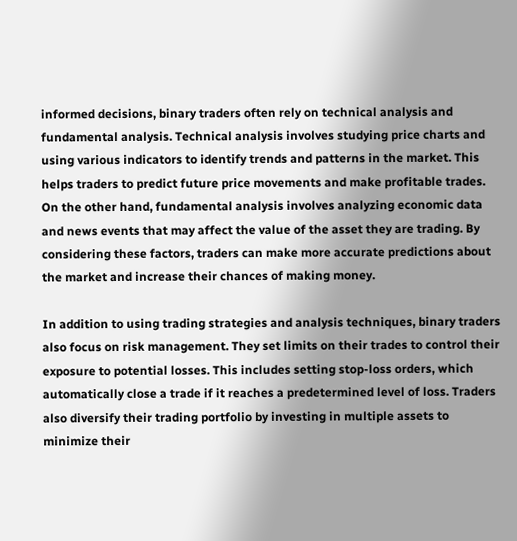informed decisions, binary traders often rely on technical analysis and fundamental analysis. Technical analysis involves studying price charts and using various indicators to identify trends and patterns in the market. This helps traders to predict future price movements and make profitable trades. On the other hand, fundamental analysis involves analyzing economic data and news events that may affect the value of the asset they are trading. By considering these factors, traders can make more accurate predictions about the market and increase their chances of making money.

In addition to using trading strategies and analysis techniques, binary traders also focus on risk management. They set limits on their trades to control their exposure to potential losses. This includes setting stop-loss orders, which automatically close a trade if it reaches a predetermined level of loss. Traders also diversify their trading portfolio by investing in multiple assets to minimize their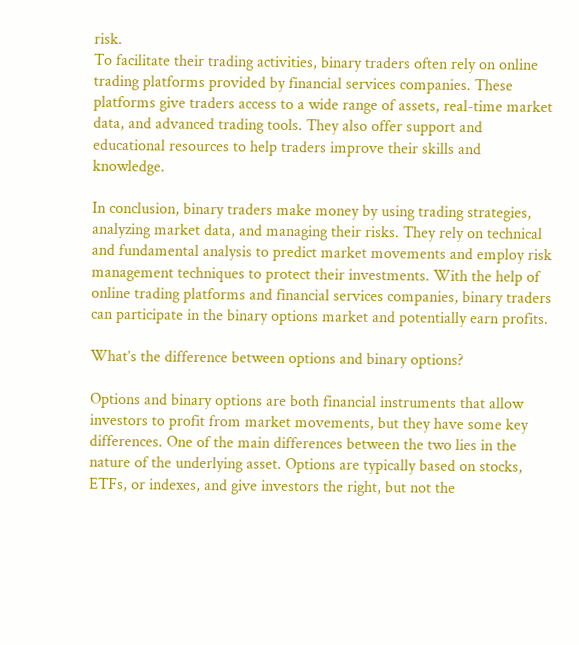risk.
To facilitate their trading activities, binary traders often rely on online trading platforms provided by financial services companies. These platforms give traders access to a wide range of assets, real-time market data, and advanced trading tools. They also offer support and educational resources to help traders improve their skills and knowledge.

In conclusion, binary traders make money by using trading strategies, analyzing market data, and managing their risks. They rely on technical and fundamental analysis to predict market movements and employ risk management techniques to protect their investments. With the help of online trading platforms and financial services companies, binary traders can participate in the binary options market and potentially earn profits.

What’s the difference between options and binary options?

Options and binary options are both financial instruments that allow investors to profit from market movements, but they have some key differences. One of the main differences between the two lies in the nature of the underlying asset. Options are typically based on stocks, ETFs, or indexes, and give investors the right, but not the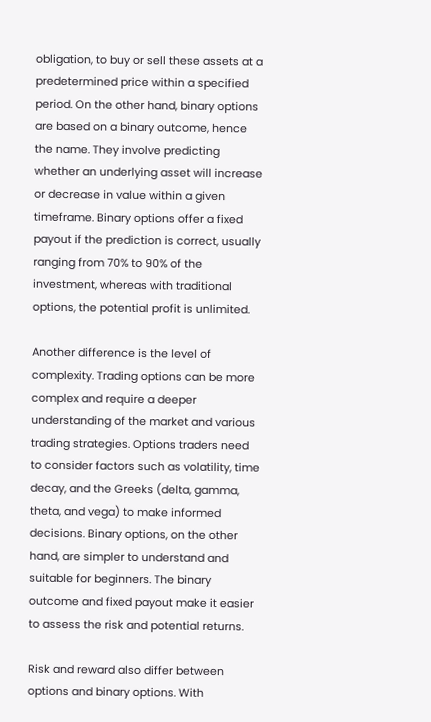obligation, to buy or sell these assets at a predetermined price within a specified period. On the other hand, binary options are based on a binary outcome, hence the name. They involve predicting whether an underlying asset will increase or decrease in value within a given timeframe. Binary options offer a fixed payout if the prediction is correct, usually ranging from 70% to 90% of the investment, whereas with traditional options, the potential profit is unlimited.

Another difference is the level of complexity. Trading options can be more complex and require a deeper understanding of the market and various trading strategies. Options traders need to consider factors such as volatility, time decay, and the Greeks (delta, gamma, theta, and vega) to make informed decisions. Binary options, on the other hand, are simpler to understand and suitable for beginners. The binary outcome and fixed payout make it easier to assess the risk and potential returns.

Risk and reward also differ between options and binary options. With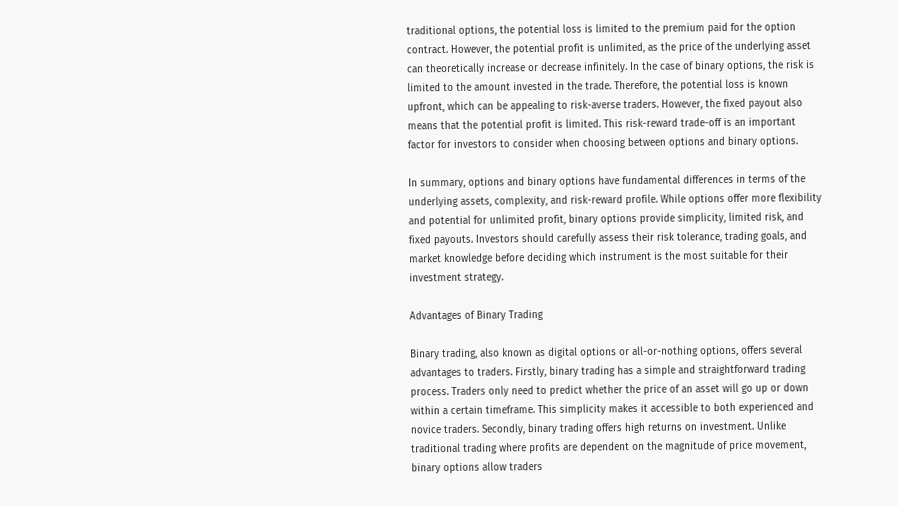traditional options, the potential loss is limited to the premium paid for the option contract. However, the potential profit is unlimited, as the price of the underlying asset can theoretically increase or decrease infinitely. In the case of binary options, the risk is limited to the amount invested in the trade. Therefore, the potential loss is known upfront, which can be appealing to risk-averse traders. However, the fixed payout also means that the potential profit is limited. This risk-reward trade-off is an important factor for investors to consider when choosing between options and binary options.

In summary, options and binary options have fundamental differences in terms of the underlying assets, complexity, and risk-reward profile. While options offer more flexibility and potential for unlimited profit, binary options provide simplicity, limited risk, and fixed payouts. Investors should carefully assess their risk tolerance, trading goals, and market knowledge before deciding which instrument is the most suitable for their investment strategy.

Advantages of Binary Trading

Binary trading, also known as digital options or all-or-nothing options, offers several advantages to traders. Firstly, binary trading has a simple and straightforward trading process. Traders only need to predict whether the price of an asset will go up or down within a certain timeframe. This simplicity makes it accessible to both experienced and novice traders. Secondly, binary trading offers high returns on investment. Unlike traditional trading where profits are dependent on the magnitude of price movement, binary options allow traders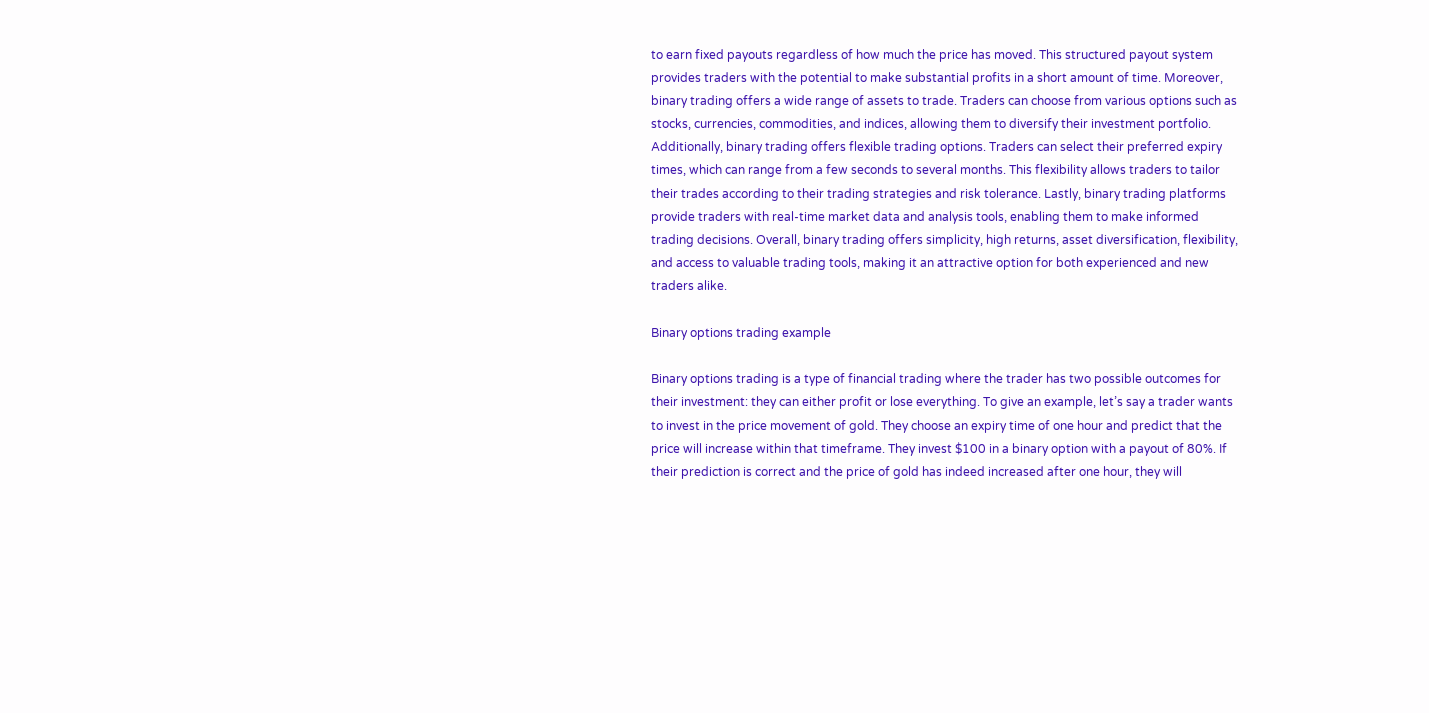to earn fixed payouts regardless of how much the price has moved. This structured payout system provides traders with the potential to make substantial profits in a short amount of time. Moreover, binary trading offers a wide range of assets to trade. Traders can choose from various options such as stocks, currencies, commodities, and indices, allowing them to diversify their investment portfolio. Additionally, binary trading offers flexible trading options. Traders can select their preferred expiry times, which can range from a few seconds to several months. This flexibility allows traders to tailor their trades according to their trading strategies and risk tolerance. Lastly, binary trading platforms provide traders with real-time market data and analysis tools, enabling them to make informed trading decisions. Overall, binary trading offers simplicity, high returns, asset diversification, flexibility, and access to valuable trading tools, making it an attractive option for both experienced and new traders alike.

Binary options trading example

Binary options trading is a type of financial trading where the trader has two possible outcomes for their investment: they can either profit or lose everything. To give an example, let’s say a trader wants to invest in the price movement of gold. They choose an expiry time of one hour and predict that the price will increase within that timeframe. They invest $100 in a binary option with a payout of 80%. If their prediction is correct and the price of gold has indeed increased after one hour, they will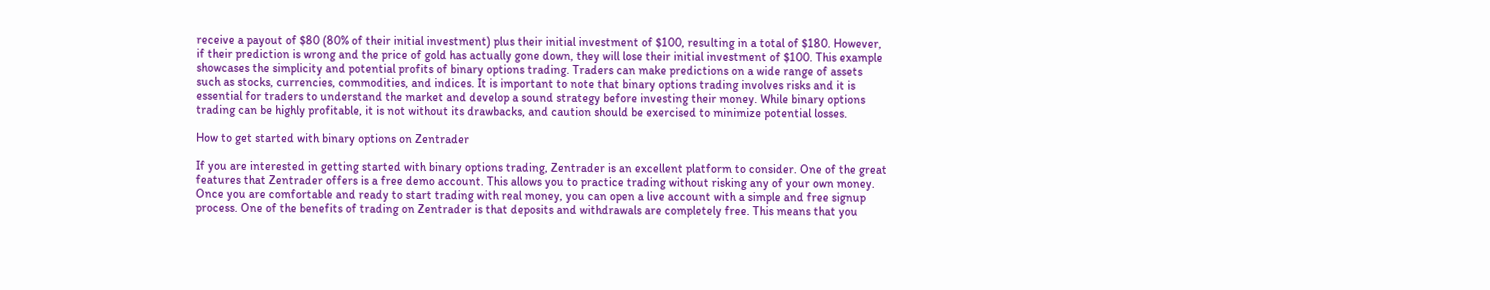receive a payout of $80 (80% of their initial investment) plus their initial investment of $100, resulting in a total of $180. However, if their prediction is wrong and the price of gold has actually gone down, they will lose their initial investment of $100. This example showcases the simplicity and potential profits of binary options trading. Traders can make predictions on a wide range of assets such as stocks, currencies, commodities, and indices. It is important to note that binary options trading involves risks and it is essential for traders to understand the market and develop a sound strategy before investing their money. While binary options trading can be highly profitable, it is not without its drawbacks, and caution should be exercised to minimize potential losses.

How to get started with binary options on Zentrader

If you are interested in getting started with binary options trading, Zentrader is an excellent platform to consider. One of the great features that Zentrader offers is a free demo account. This allows you to practice trading without risking any of your own money. Once you are comfortable and ready to start trading with real money, you can open a live account with a simple and free signup process. One of the benefits of trading on Zentrader is that deposits and withdrawals are completely free. This means that you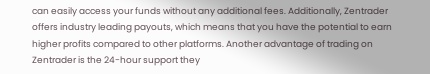can easily access your funds without any additional fees. Additionally, Zentrader offers industry leading payouts, which means that you have the potential to earn higher profits compared to other platforms. Another advantage of trading on Zentrader is the 24-hour support they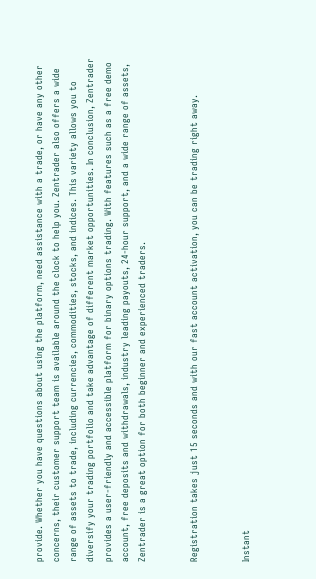provide. Whether you have questions about using the platform, need assistance with a trade, or have any other concerns, their customer support team is available around the clock to help you. Zentrader also offers a wide range of assets to trade, including currencies, commodities, stocks, and indices. This variety allows you to diversify your trading portfolio and take advantage of different market opportunities. In conclusion, Zentrader provides a user-friendly and accessible platform for binary options trading. With features such as a free demo account, free deposits and withdrawals, industry leading payouts, 24-hour support, and a wide range of assets, Zentrader is a great option for both beginner and experienced traders.


Registration takes just 15 seconds and with our fast account activation, you can be trading right away.


Instant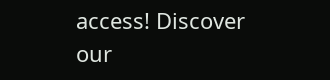access! Discover our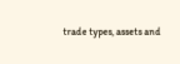trade types, assets and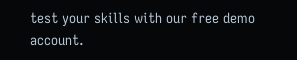test your skills with our free demo account.